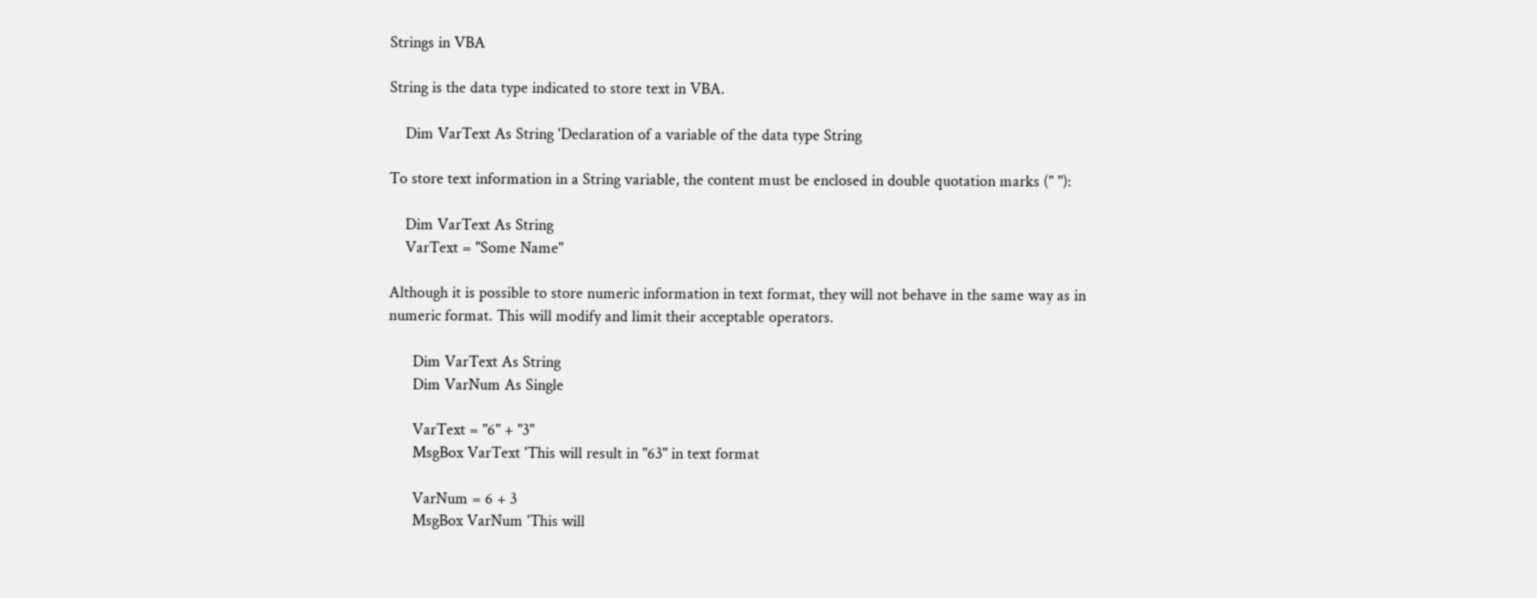Strings in VBA

String is the data type indicated to store text in VBA.

    Dim VarText As String 'Declaration of a variable of the data type String

To store text information in a String variable, the content must be enclosed in double quotation marks (" "):

    Dim VarText As String
    VarText = "Some Name"

Although it is possible to store numeric information in text format, they will not behave in the same way as in numeric format. This will modify and limit their acceptable operators.

      Dim VarText As String
      Dim VarNum As Single

      VarText = "6" + "3"
      MsgBox VarText 'This will result in "63" in text format

      VarNum = 6 + 3
      MsgBox VarNum 'This will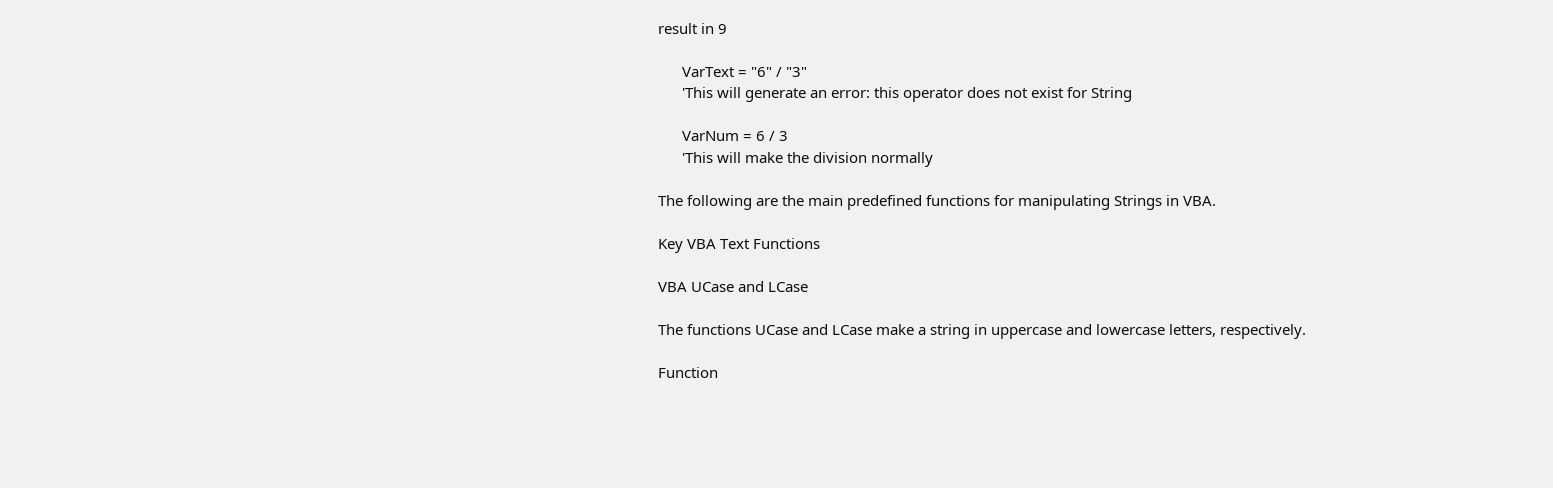result in 9

      VarText = "6" / "3"
      'This will generate an error: this operator does not exist for String

      VarNum = 6 / 3
      'This will make the division normally

The following are the main predefined functions for manipulating Strings in VBA.

Key VBA Text Functions

VBA UCase and LCase

The functions UCase and LCase make a string in uppercase and lowercase letters, respectively.

Function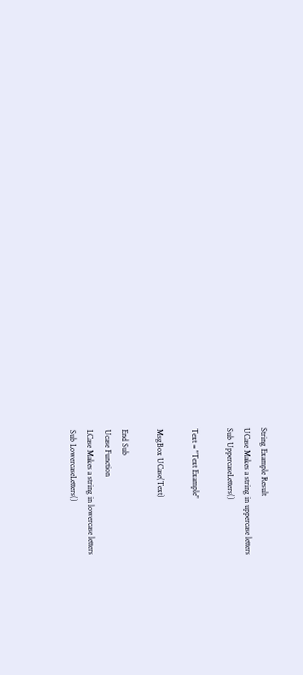String Example Result
UCase Makes a string in uppercase letters
Sub UppercaseLetters()

Text = "Text Example"

MsgBox UCase(Text)

End Sub
Ucase Function
LCase Makes a string in lowercase letters
Sub LowercaseLetters()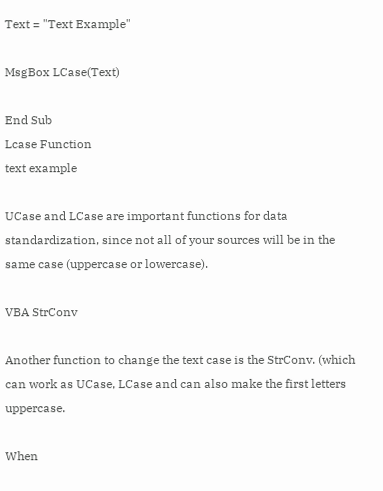Text = "Text Example"

MsgBox LCase(Text)

End Sub
Lcase Function
text example

UCase and LCase are important functions for data standardization, since not all of your sources will be in the same case (uppercase or lowercase).

VBA StrConv

Another function to change the text case is the StrConv. (which can work as UCase, LCase and can also make the first letters uppercase.

When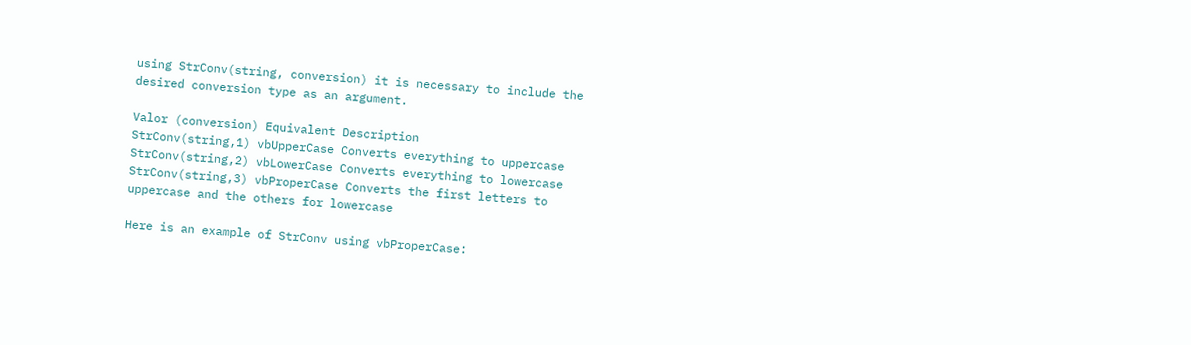using StrConv(string, conversion) it is necessary to include the desired conversion type as an argument.

Valor (conversion) Equivalent Description
StrConv(string,1) vbUpperCase Converts everything to uppercase
StrConv(string,2) vbLowerCase Converts everything to lowercase
StrConv(string,3) vbProperCase Converts the first letters to uppercase and the others for lowercase

Here is an example of StrConv using vbProperCase: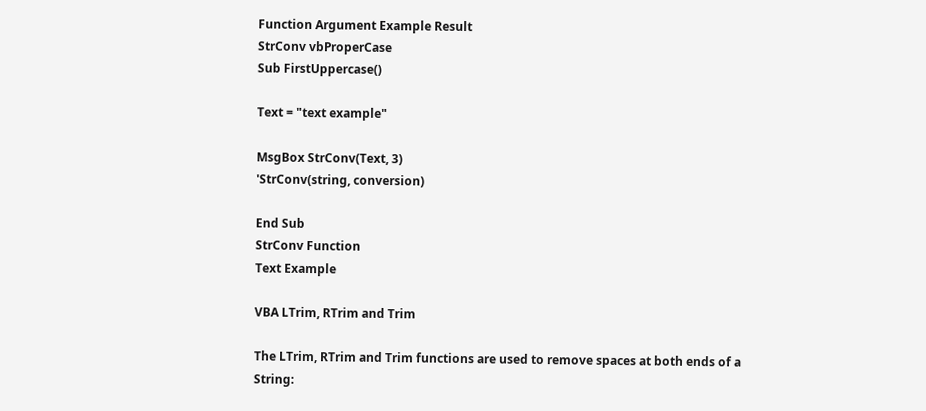Function Argument Example Result
StrConv vbProperCase
Sub FirstUppercase()

Text = "text example"

MsgBox StrConv(Text, 3)
'StrConv(string, conversion)

End Sub
StrConv Function
Text Example

VBA LTrim, RTrim and Trim

The LTrim, RTrim and Trim functions are used to remove spaces at both ends of a String: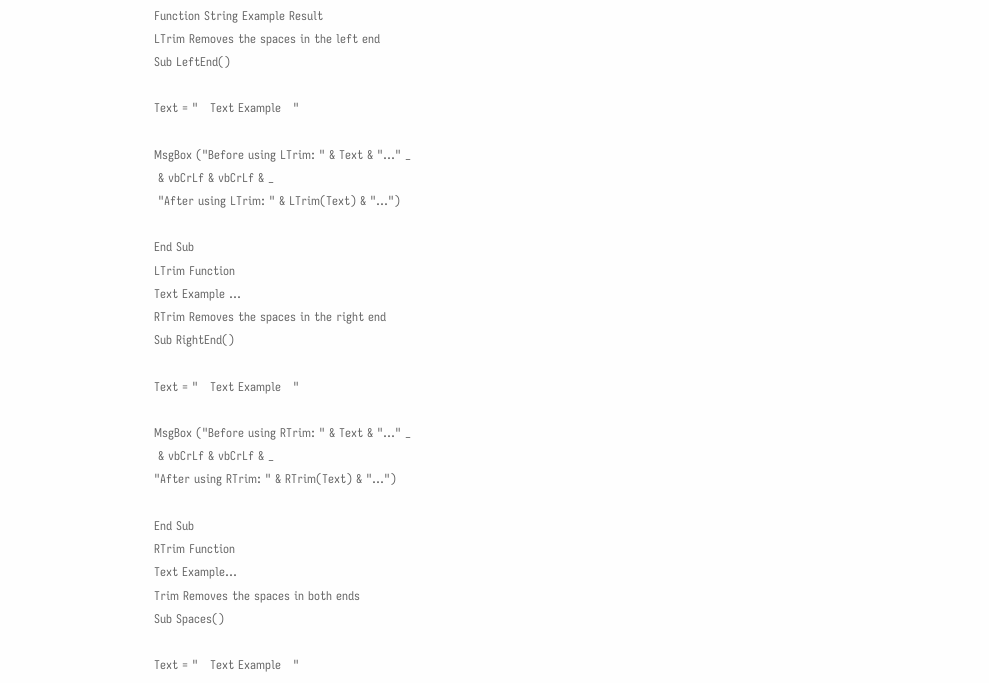Function String Example Result
LTrim Removes the spaces in the left end
Sub LeftEnd()

Text = "   Text Example   "

MsgBox ("Before using LTrim: " & Text & "..." _
 & vbCrLf & vbCrLf & _
 "After using LTrim: " & LTrim(Text) & "...")

End Sub
LTrim Function
Text Example ...
RTrim Removes the spaces in the right end
Sub RightEnd()

Text = "   Text Example   "

MsgBox ("Before using RTrim: " & Text & "..." _
 & vbCrLf & vbCrLf & _
"After using RTrim: " & RTrim(Text) & "...")

End Sub
RTrim Function
Text Example...
Trim Removes the spaces in both ends
Sub Spaces()

Text = "   Text Example   "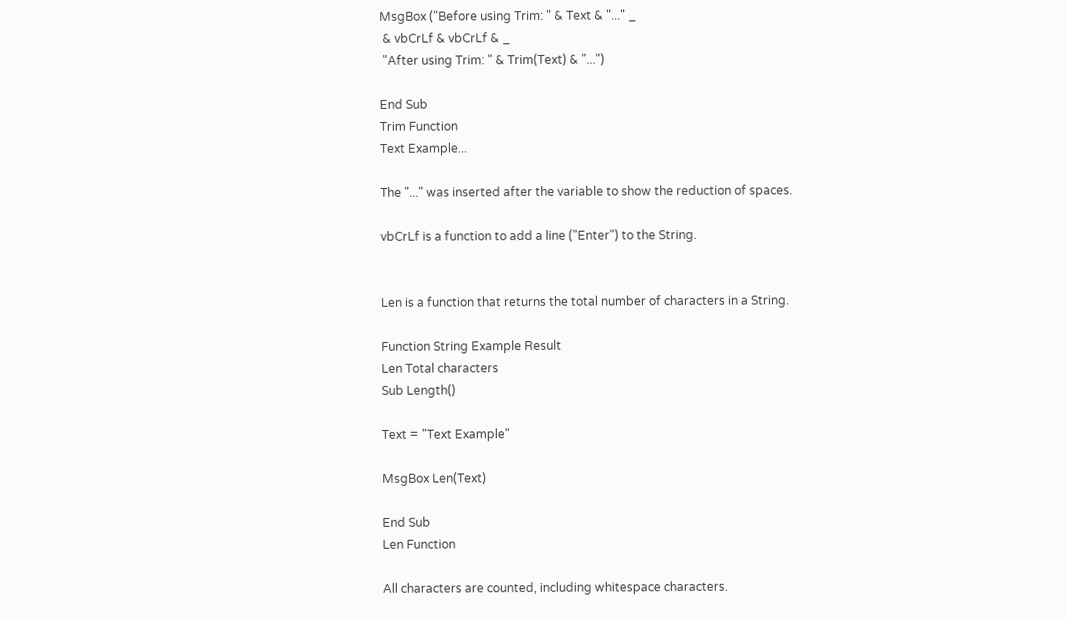MsgBox ("Before using Trim: " & Text & "..." _
 & vbCrLf & vbCrLf & _
 "After using Trim: " & Trim(Text) & "...")

End Sub
Trim Function
Text Example...

The "..." was inserted after the variable to show the reduction of spaces.

vbCrLf is a function to add a line ("Enter") to the String.


Len is a function that returns the total number of characters in a String.

Function String Example Result
Len Total characters
Sub Length()

Text = "Text Example"

MsgBox Len(Text)

End Sub
Len Function

All characters are counted, including whitespace characters.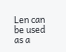Len can be used as a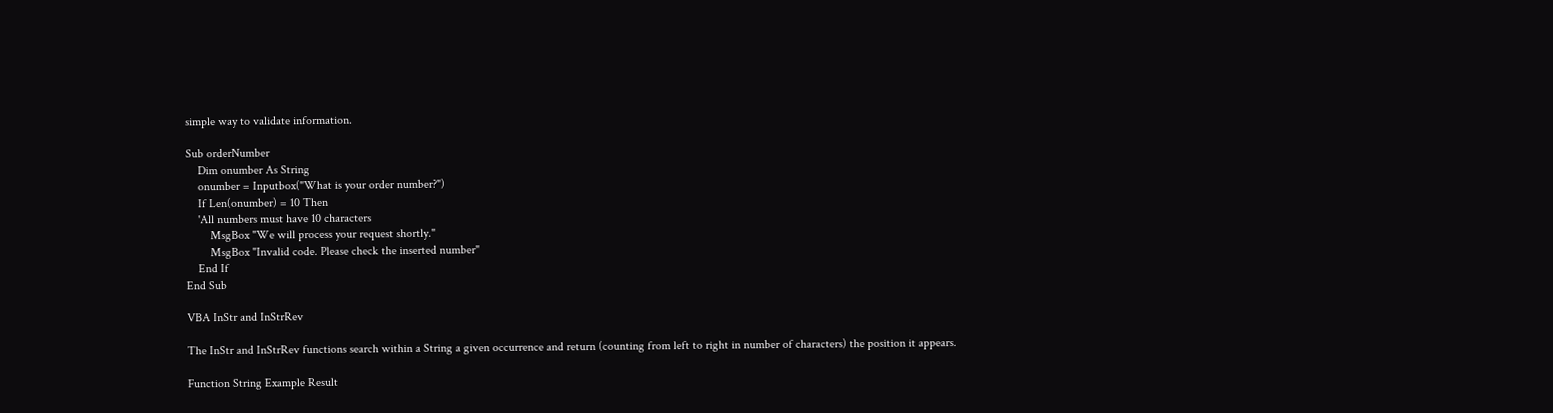simple way to validate information.

Sub orderNumber
    Dim onumber As String
    onumber = Inputbox("What is your order number?")
    If Len(onumber) = 10 Then
    'All numbers must have 10 characters
        MsgBox "We will process your request shortly."
        MsgBox "Invalid code. Please check the inserted number"
    End If
End Sub

VBA InStr and InStrRev

The InStr and InStrRev functions search within a String a given occurrence and return (counting from left to right in number of characters) the position it appears.

Function String Example Result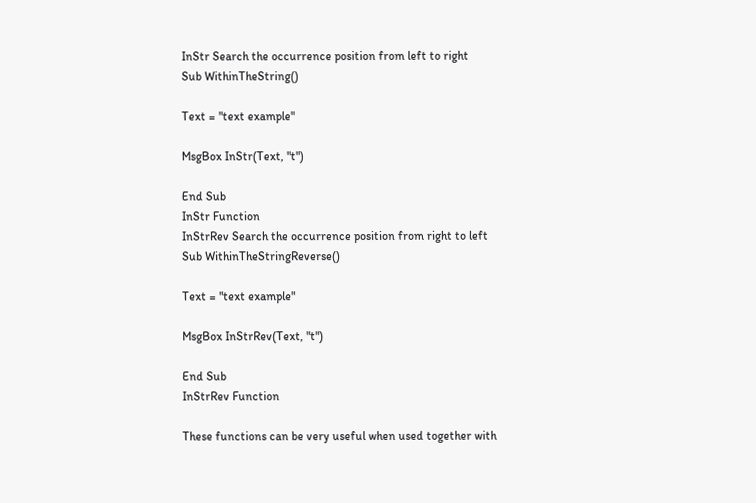InStr Search the occurrence position from left to right
Sub WithinTheString()

Text = "text example"

MsgBox InStr(Text, "t")

End Sub
InStr Function
InStrRev Search the occurrence position from right to left
Sub WithinTheStringReverse()

Text = "text example"

MsgBox InStrRev(Text, "t")

End Sub
InStrRev Function

These functions can be very useful when used together with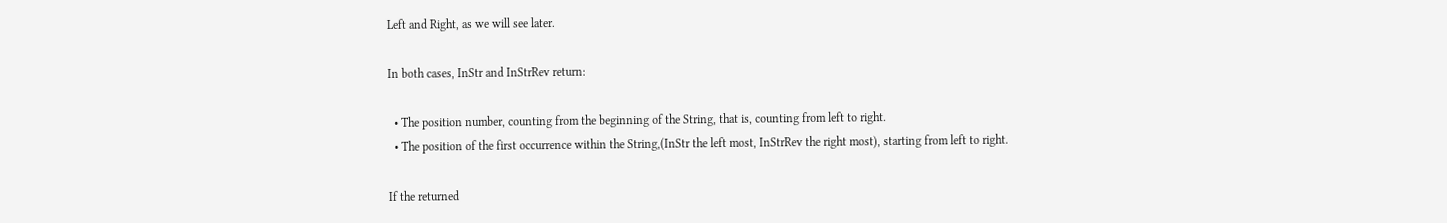Left and Right, as we will see later.

In both cases, InStr and InStrRev return:

  • The position number, counting from the beginning of the String, that is, counting from left to right.
  • The position of the first occurrence within the String,(InStr the left most, InStrRev the right most), starting from left to right.

If the returned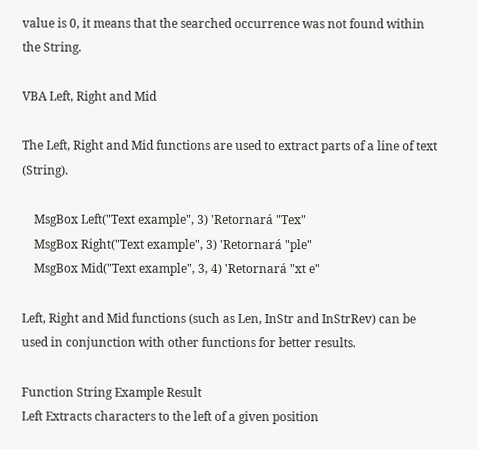value is 0, it means that the searched occurrence was not found within the String.

VBA Left, Right and Mid

The Left, Right and Mid functions are used to extract parts of a line of text (String).

    MsgBox Left("Text example", 3) 'Retornará "Tex"
    MsgBox Right("Text example", 3) 'Retornará "ple"
    MsgBox Mid("Text example", 3, 4) 'Retornará "xt e"

Left, Right and Mid functions (such as Len, InStr and InStrRev) can be used in conjunction with other functions for better results.

Function String Example Result
Left Extracts characters to the left of a given position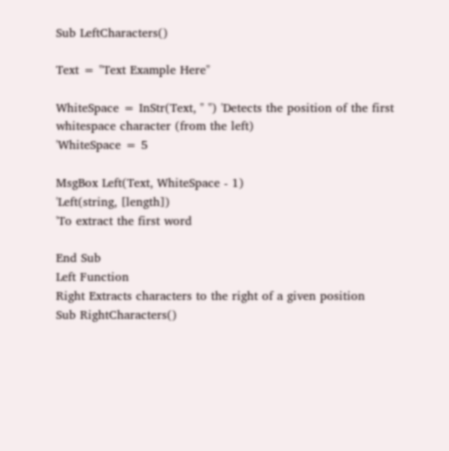Sub LeftCharacters()

Text = "Text Example Here"

WhiteSpace = InStr(Text, " ") 'Detects the position of the first whitespace character (from the left)
'WhiteSpace = 5

MsgBox Left(Text, WhiteSpace - 1)
'Left(string, [length])
'To extract the first word

End Sub
Left Function
Right Extracts characters to the right of a given position
Sub RightCharacters()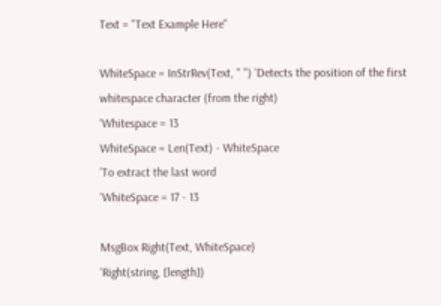Text = "Text Example Here"

WhiteSpace = InStrRev(Text, " ") 'Detects the position of the first whitespace character (from the right)
'Whitespace = 13
WhiteSpace = Len(Text) - WhiteSpace
'To extract the last word
'WhiteSpace = 17 - 13

MsgBox Right(Text, WhiteSpace)
'Right(string, [length])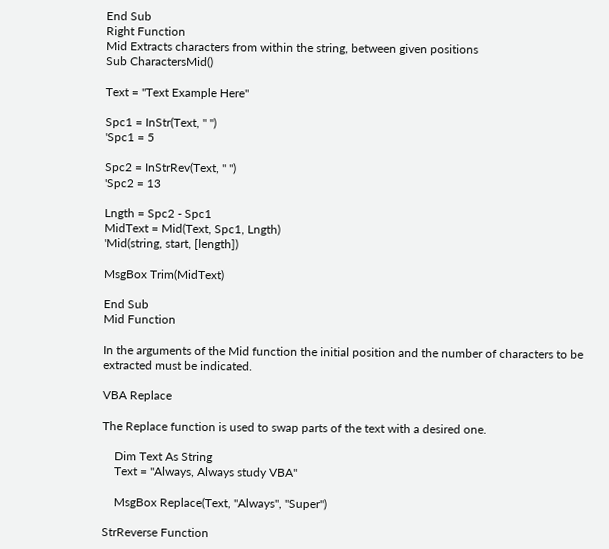End Sub
Right Function
Mid Extracts characters from within the string, between given positions
Sub CharactersMid()

Text = "Text Example Here"

Spc1 = InStr(Text, " ")
'Spc1 = 5

Spc2 = InStrRev(Text, " ")
'Spc2 = 13

Lngth = Spc2 - Spc1
MidText = Mid(Text, Spc1, Lngth)
'Mid(string, start, [length])

MsgBox Trim(MidText)

End Sub
Mid Function

In the arguments of the Mid function the initial position and the number of characters to be extracted must be indicated.

VBA Replace

The Replace function is used to swap parts of the text with a desired one.

    Dim Text As String
    Text = "Always, Always study VBA"

    MsgBox Replace(Text, "Always", "Super")

StrReverse Function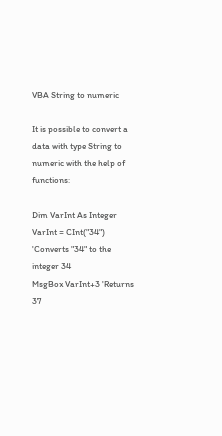VBA String to numeric

It is possible to convert a data with type String to numeric with the help of functions:

Dim VarInt As Integer
VarInt = CInt("34") 'Converts "34" to the integer 34
MsgBox VarInt+3 'Returns 37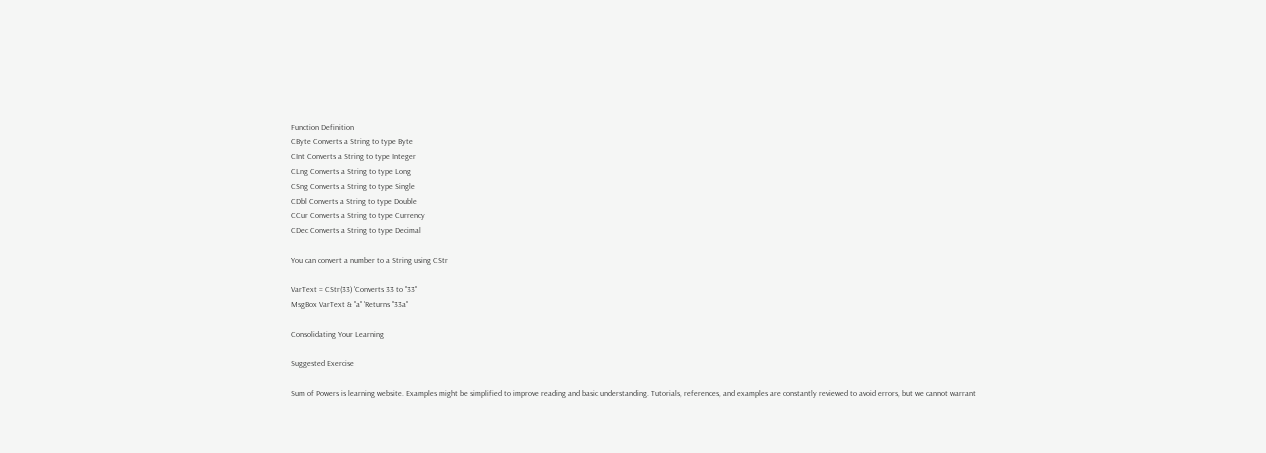Function Definition
CByte Converts a String to type Byte
CInt Converts a String to type Integer
CLng Converts a String to type Long
CSng Converts a String to type Single
CDbl Converts a String to type Double
CCur Converts a String to type Currency
CDec Converts a String to type Decimal

You can convert a number to a String using CStr

VarText = CStr(33) 'Converts 33 to "33"
MsgBox VarText & "a" 'Returns "33a"

Consolidating Your Learning

Suggested Exercise

Sum of Powers is learning website. Examples might be simplified to improve reading and basic understanding. Tutorials, references, and examples are constantly reviewed to avoid errors, but we cannot warrant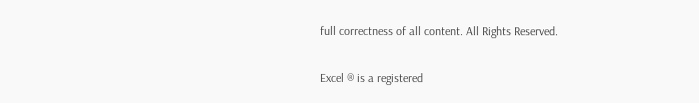full correctness of all content. All Rights Reserved.

Excel ® is a registered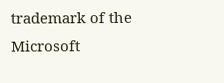trademark of the Microsoft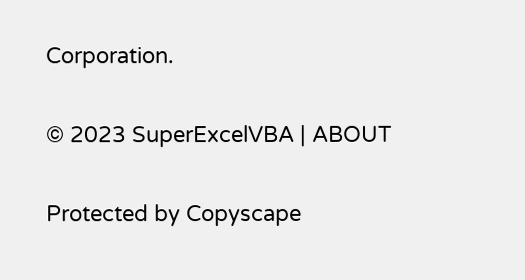Corporation.

© 2023 SuperExcelVBA | ABOUT

Protected by Copyscape